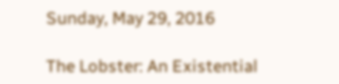Sunday, May 29, 2016

The Lobster: An Existential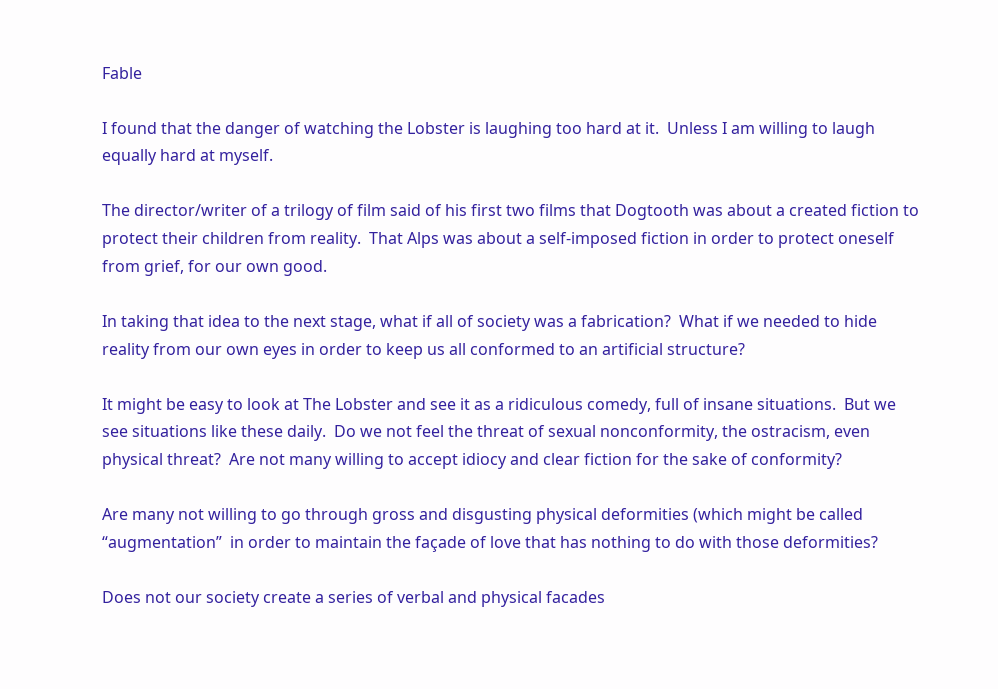Fable

I found that the danger of watching the Lobster is laughing too hard at it.  Unless I am willing to laugh equally hard at myself.

The director/writer of a trilogy of film said of his first two films that Dogtooth was about a created fiction to protect their children from reality.  That Alps was about a self-imposed fiction in order to protect oneself from grief, for our own good.

In taking that idea to the next stage, what if all of society was a fabrication?  What if we needed to hide reality from our own eyes in order to keep us all conformed to an artificial structure?

It might be easy to look at The Lobster and see it as a ridiculous comedy, full of insane situations.  But we see situations like these daily.  Do we not feel the threat of sexual nonconformity, the ostracism, even physical threat?  Are not many willing to accept idiocy and clear fiction for the sake of conformity?

Are many not willing to go through gross and disgusting physical deformities (which might be called “augmentation”  in order to maintain the façade of love that has nothing to do with those deformities?

Does not our society create a series of verbal and physical facades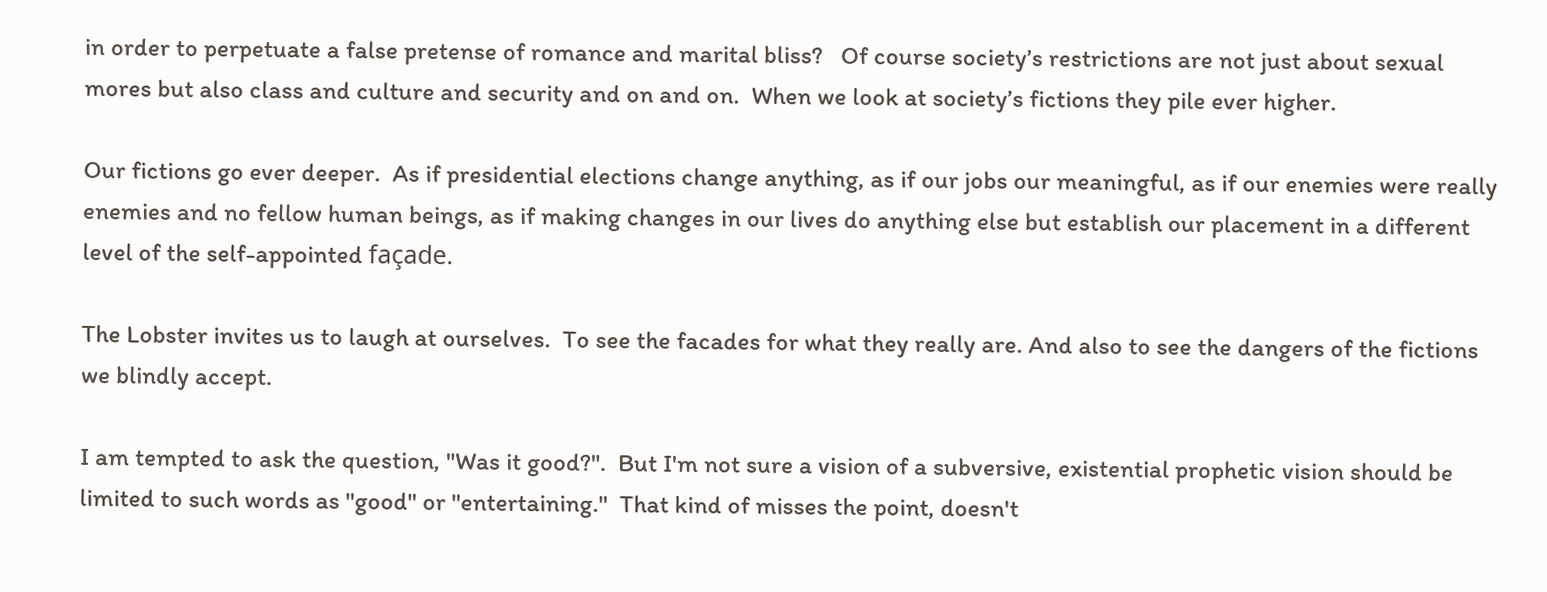in order to perpetuate a false pretense of romance and marital bliss?   Of course society’s restrictions are not just about sexual mores but also class and culture and security and on and on.  When we look at society’s fictions they pile ever higher.

Our fictions go ever deeper.  As if presidential elections change anything, as if our jobs our meaningful, as if our enemies were really enemies and no fellow human beings, as if making changes in our lives do anything else but establish our placement in a different level of the self-appointed façade.

The Lobster invites us to laugh at ourselves.  To see the facades for what they really are. And also to see the dangers of the fictions we blindly accept.

I am tempted to ask the question, "Was it good?".  But I'm not sure a vision of a subversive, existential prophetic vision should be limited to such words as "good" or "entertaining."  That kind of misses the point, doesn't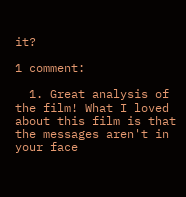it?

1 comment:

  1. Great analysis of the film! What I loved about this film is that the messages aren't in your face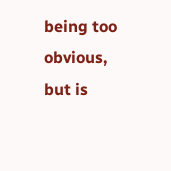being too obvious, but is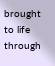brought to life through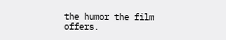the humor the film offers.